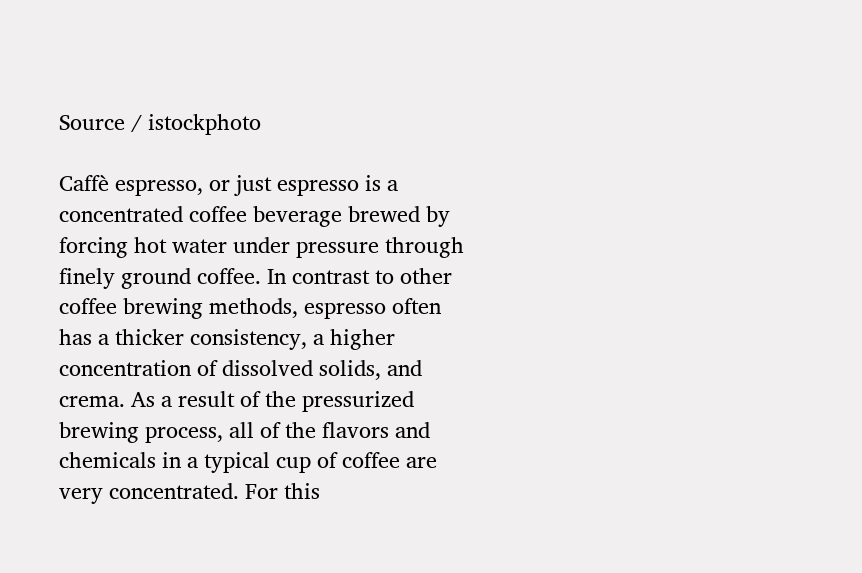Source / istockphoto

Caffè espresso, or just espresso is a concentrated coffee beverage brewed by forcing hot water under pressure through finely ground coffee. In contrast to other coffee brewing methods, espresso often has a thicker consistency, a higher concentration of dissolved solids, and crema. As a result of the pressurized brewing process, all of the flavors and chemicals in a typical cup of coffee are very concentrated. For this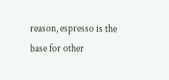reason, espresso is the base for other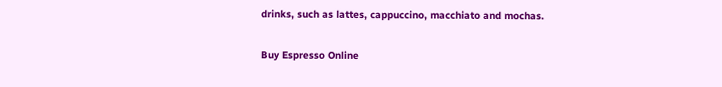drinks, such as lattes, cappuccino, macchiato and mochas.

Buy Espresso Online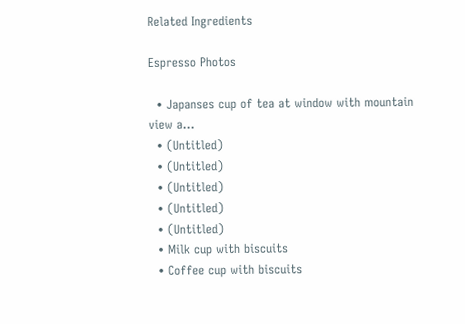Related Ingredients

Espresso Photos

  • Japanses cup of tea at window with mountain view a…
  • (Untitled)
  • (Untitled)
  • (Untitled)
  • (Untitled)
  • (Untitled)
  • Milk cup with biscuits
  • Coffee cup with biscuits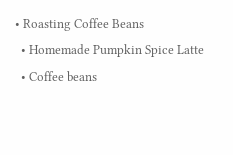• Roasting Coffee Beans
  • Homemade Pumpkin Spice Latte
  • Coffee beans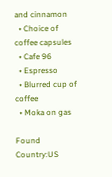and cinnamon
  • Choice of coffee capsules
  • Cafe 96
  • Espresso
  • Blurred cup of coffee
  • Moka on gas

Found Country:US